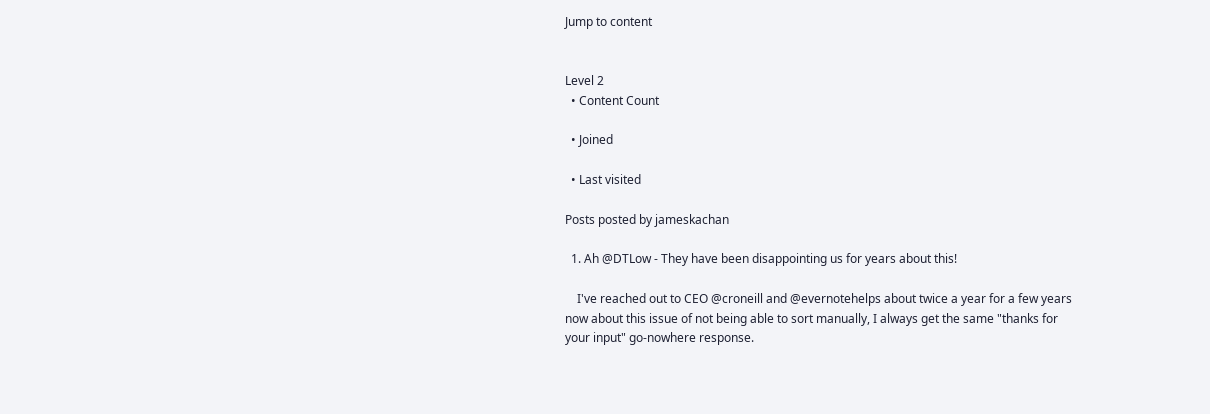Jump to content


Level 2
  • Content Count

  • Joined

  • Last visited

Posts posted by jameskachan

  1. Ah @DTLow - They have been disappointing us for years about this!

    I've reached out to CEO @croneill and @evernotehelps about twice a year for a few years now about this issue of not being able to sort manually, I always get the same "thanks for your input" go-nowhere response.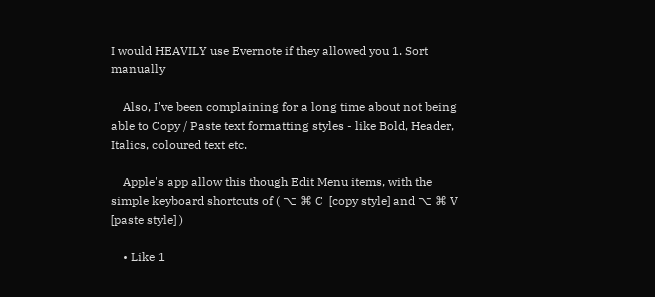I would HEAVILY use Evernote if they allowed you 1. Sort manually

    Also, I've been complaining for a long time about not being able to Copy / Paste text formatting styles - like Bold, Header, Italics, coloured text etc.

    Apple's app allow this though Edit Menu items, with the simple keyboard shortcuts of ( ⌥ ⌘ C  [copy style] and ⌥ ⌘ V [paste style] )

    • Like 1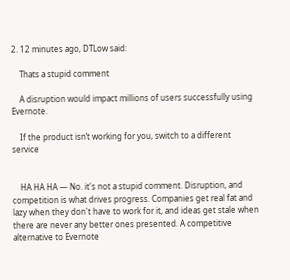2. 12 minutes ago, DTLow said:

    Thats a stupid comment

    A disruption would impact millions of users successfully using Evernote.

    If the product isn’t working for you, switch to a different service


    HA HA HA — No. it's not a stupid comment. Disruption, and competition is what drives progress. Companies get real fat and lazy when they don't have to work for it, and ideas get stale when there are never any better ones presented. A competitive alternative to Evernote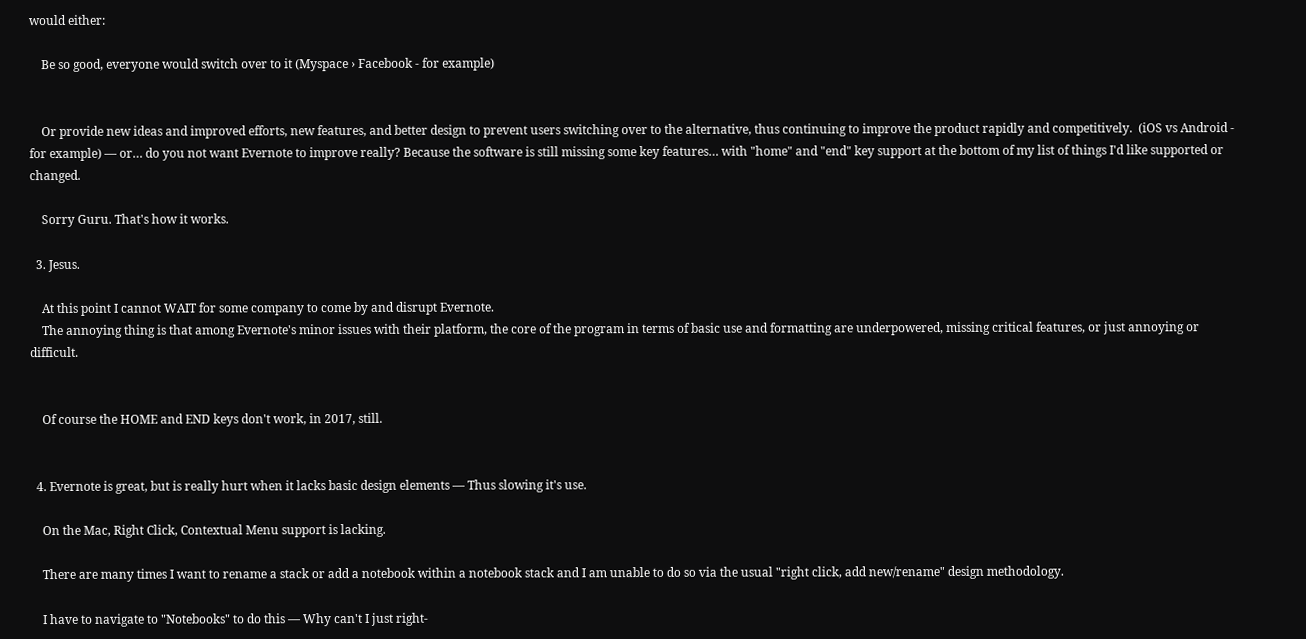would either:

    Be so good, everyone would switch over to it (Myspace › Facebook - for example)


    Or provide new ideas and improved efforts, new features, and better design to prevent users switching over to the alternative, thus continuing to improve the product rapidly and competitively.  (iOS vs Android - for example) — or… do you not want Evernote to improve really? Because the software is still missing some key features… with "home" and "end" key support at the bottom of my list of things I'd like supported or changed.

    Sorry Guru. That's how it works.

  3. Jesus.

    At this point I cannot WAIT for some company to come by and disrupt Evernote.
    The annoying thing is that among Evernote's minor issues with their platform, the core of the program in terms of basic use and formatting are underpowered, missing critical features, or just annoying or difficult.


    Of course the HOME and END keys don't work, in 2017, still.


  4. Evernote is great, but is really hurt when it lacks basic design elements — Thus slowing it's use.

    On the Mac, Right Click, Contextual Menu support is lacking.

    There are many times I want to rename a stack or add a notebook within a notebook stack and I am unable to do so via the usual "right click, add new/rename" design methodology.

    I have to navigate to "Notebooks" to do this — Why can't I just right-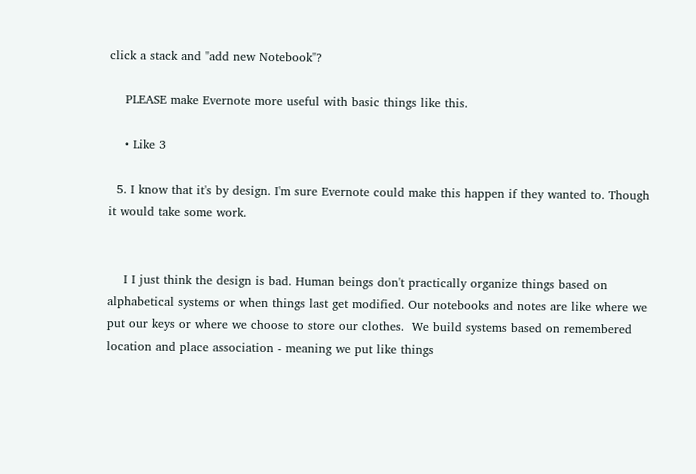click a stack and "add new Notebook"?

    PLEASE make Evernote more useful with basic things like this.

    • Like 3

  5. I know that it's by design. I'm sure Evernote could make this happen if they wanted to. Though it would take some work.


    I I just think the design is bad. Human beings don't practically organize things based on alphabetical systems or when things last get modified. Our notebooks and notes are like where we put our keys or where we choose to store our clothes.  We build systems based on remembered location and place association - meaning we put like things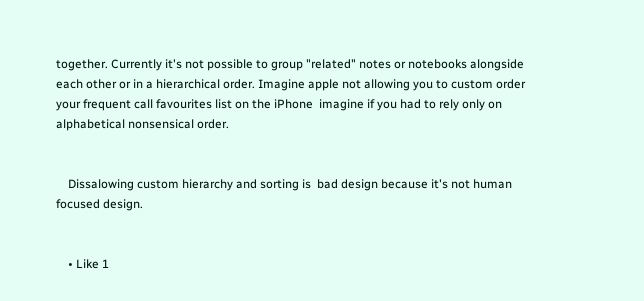together. Currently it's not possible to group "related" notes or notebooks alongside each other or in a hierarchical order. Imagine apple not allowing you to custom order your frequent call favourites list on the iPhone  imagine if you had to rely only on alphabetical nonsensical order.


    Dissalowing custom hierarchy and sorting is  bad design because it's not human focused design.


    • Like 1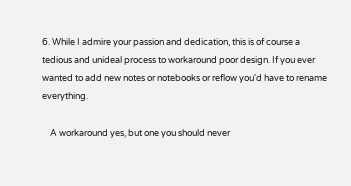6. While I admire your passion and dedication, this is of course a tedious and unideal process to workaround poor design. If you ever wanted to add new notes or notebooks or reflow you'd have to rename everything.

    A workaround yes, but one you should never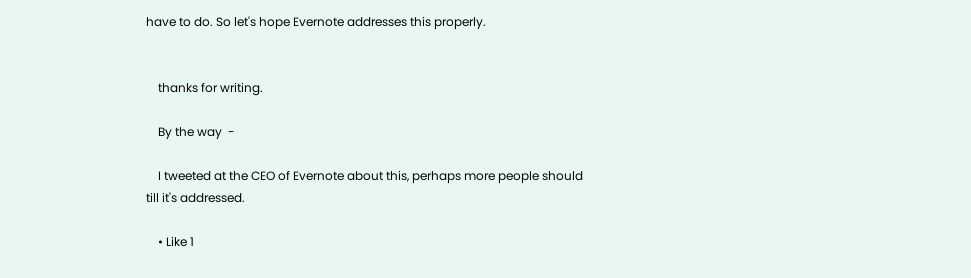have to do. So let's hope Evernote addresses this properly.


    thanks for writing.

    By the way  -

    I tweeted at the CEO of Evernote about this, perhaps more people should till it's addressed.

    • Like 1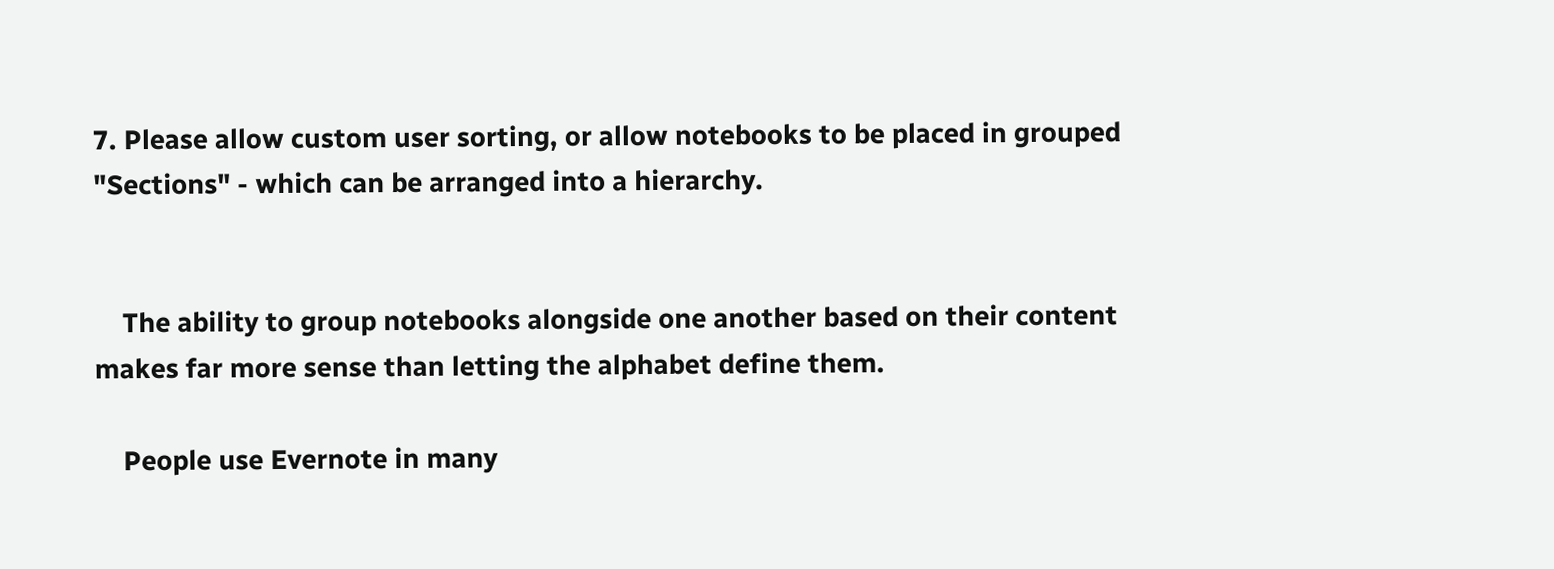7. Please allow custom user sorting, or allow notebooks to be placed in grouped "Sections" - which can be arranged into a hierarchy.


    The ability to group notebooks alongside one another based on their content makes far more sense than letting the alphabet define them.

    People use Evernote in many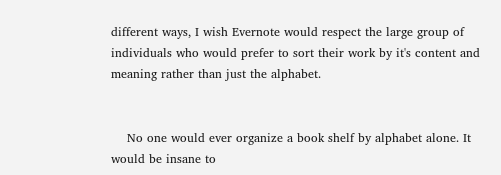different ways, I wish Evernote would respect the large group of individuals who would prefer to sort their work by it's content and meaning rather than just the alphabet.


    No one would ever organize a book shelf by alphabet alone. It would be insane to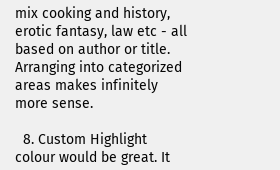mix cooking and history, erotic fantasy, law etc - all based on author or title. Arranging into categorized areas makes infinitely more sense.

  8. Custom Highlight colour would be great. It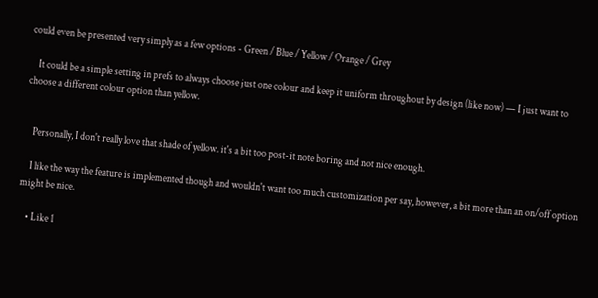could even be presented very simply as a few options - Green / Blue / Yellow / Orange / Grey

    It could be a simple setting in prefs to always choose just one colour and keep it uniform throughout by design (like now) — I just want to choose a different colour option than yellow.


    Personally, I don't really love that shade of yellow. it's a bit too post-it note boring and not nice enough.

    I like the way the feature is implemented though and wouldn't want too much customization per say, however, a bit more than an on/off option might be nice.

    • Like 1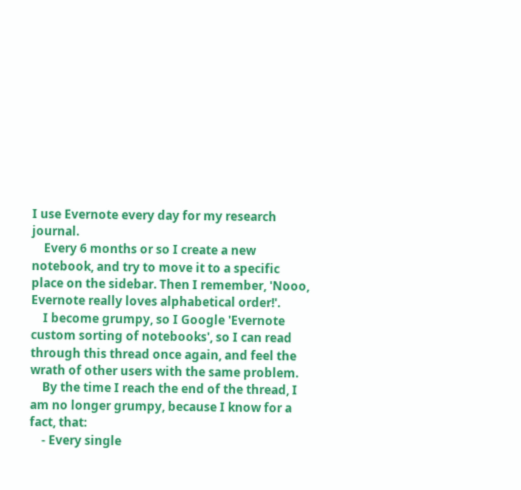I use Evernote every day for my research journal.
    Every 6 months or so I create a new notebook, and try to move it to a specific place on the sidebar. Then I remember, 'Nooo, Evernote really loves alphabetical order!'.
    I become grumpy, so I Google 'Evernote custom sorting of notebooks', so I can read through this thread once again, and feel the wrath of other users with the same problem.
    By the time I reach the end of the thread, I am no longer grumpy, because I know for a fact, that:
    - Every single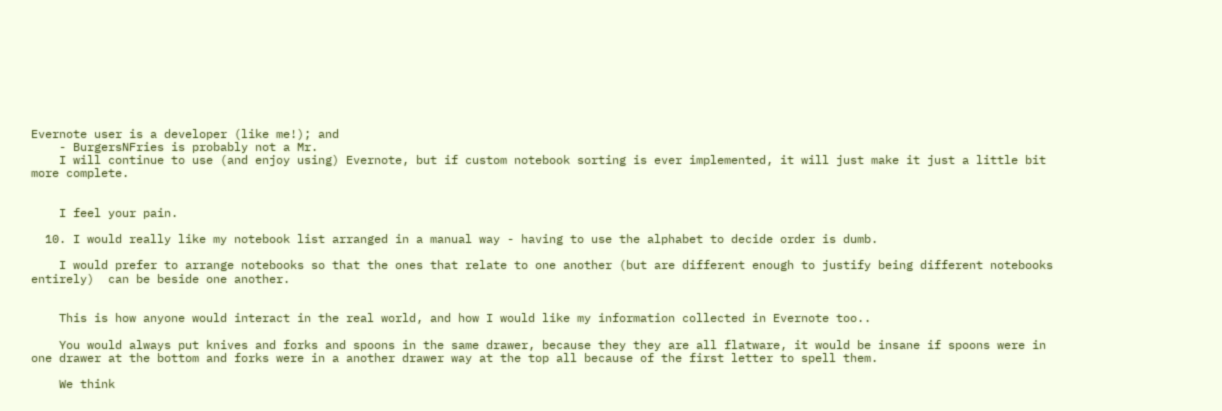Evernote user is a developer (like me!); and
    - BurgersNFries is probably not a Mr.
    I will continue to use (and enjoy using) Evernote, but if custom notebook sorting is ever implemented, it will just make it just a little bit more complete.


    I feel your pain.

  10. I would really like my notebook list arranged in a manual way - having to use the alphabet to decide order is dumb.

    I would prefer to arrange notebooks so that the ones that relate to one another (but are different enough to justify being different notebooks entirely)  can be beside one another.


    This is how anyone would interact in the real world, and how I would like my information collected in Evernote too..

    You would always put knives and forks and spoons in the same drawer, because they they are all flatware, it would be insane if spoons were in one drawer at the bottom and forks were in a another drawer way at the top all because of the first letter to spell them.

    We think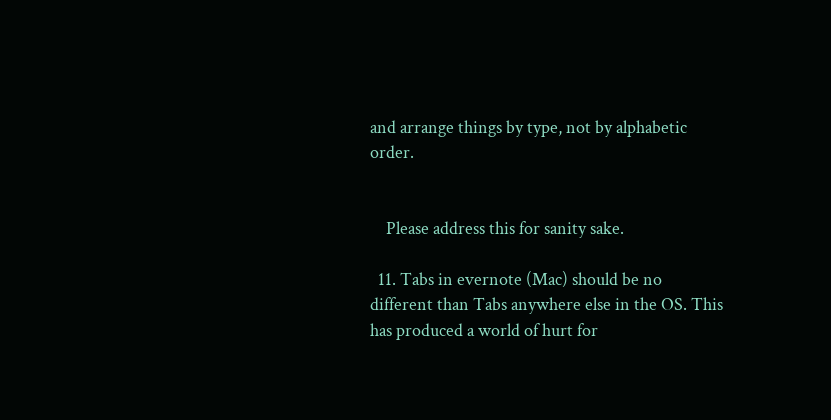and arrange things by type, not by alphabetic order.


    Please address this for sanity sake.

  11. Tabs in evernote (Mac) should be no different than Tabs anywhere else in the OS. This has produced a world of hurt for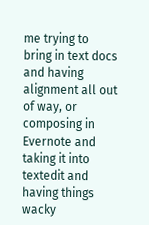me trying to bring in text docs and having alignment all out of way, or composing in Evernote and taking it into textedit and having things wacky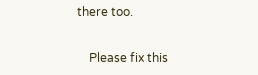there too.


    Please fix this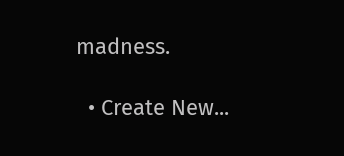madness.

  • Create New...